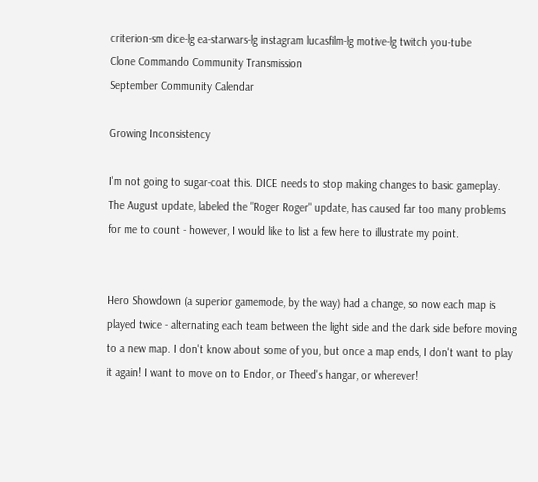criterion-sm dice-lg ea-starwars-lg instagram lucasfilm-lg motive-lg twitch you-tube
Clone Commando Community Transmission
September Community Calendar

Growing Inconsistency

I'm not going to sugar-coat this. DICE needs to stop making changes to basic gameplay. The August update, labeled the "Roger Roger" update, has caused far too many problems for me to count - however, I would like to list a few here to illustrate my point.


Hero Showdown (a superior gamemode, by the way) had a change, so now each map is played twice - alternating each team between the light side and the dark side before moving to a new map. I don't know about some of you, but once a map ends, I don't want to play it again! I want to move on to Endor, or Theed's hangar, or wherever!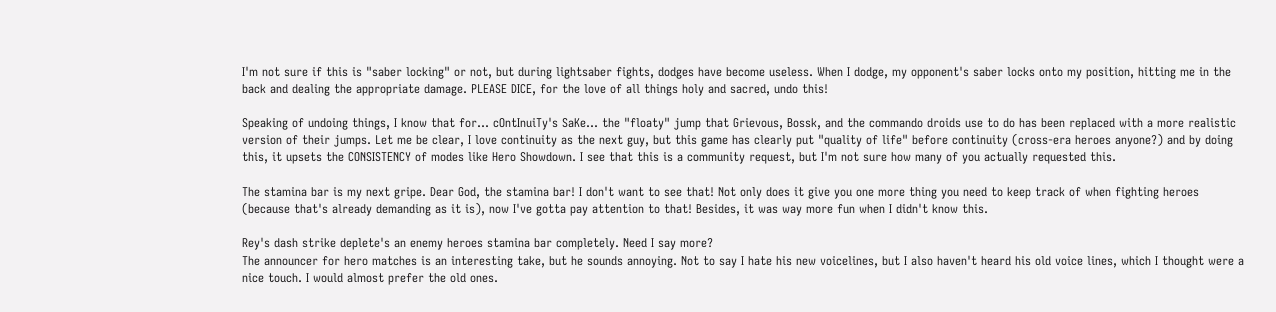I'm not sure if this is "saber locking" or not, but during lightsaber fights, dodges have become useless. When I dodge, my opponent's saber locks onto my position, hitting me in the back and dealing the appropriate damage. PLEASE DICE, for the love of all things holy and sacred, undo this!

Speaking of undoing things, I know that for... cOntInuiTy's SaKe... the "floaty" jump that Grievous, Bossk, and the commando droids use to do has been replaced with a more realistic version of their jumps. Let me be clear, I love continuity as the next guy, but this game has clearly put "quality of life" before continuity (cross-era heroes anyone?) and by doing this, it upsets the CONSISTENCY of modes like Hero Showdown. I see that this is a community request, but I'm not sure how many of you actually requested this.

The stamina bar is my next gripe. Dear God, the stamina bar! I don't want to see that! Not only does it give you one more thing you need to keep track of when fighting heroes (because that's already demanding as it is), now I've gotta pay attention to that! Besides, it was way more fun when I didn't know this.

Rey's dash strike deplete's an enemy heroes stamina bar completely. Need I say more?
The announcer for hero matches is an interesting take, but he sounds annoying. Not to say I hate his new voicelines, but I also haven't heard his old voice lines, which I thought were a nice touch. I would almost prefer the old ones.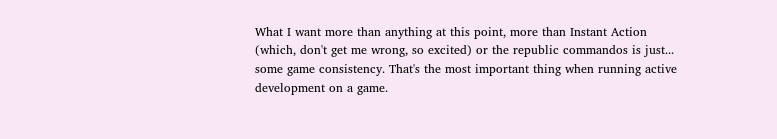What I want more than anything at this point, more than Instant Action (which, don't get me wrong, so excited) or the republic commandos is just... some game consistency. That's the most important thing when running active development on a game.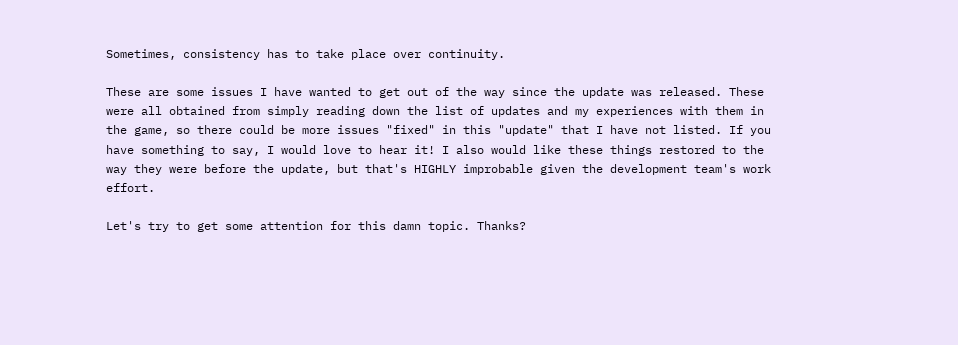Sometimes, consistency has to take place over continuity.

These are some issues I have wanted to get out of the way since the update was released. These were all obtained from simply reading down the list of updates and my experiences with them in the game, so there could be more issues "fixed" in this "update" that I have not listed. If you have something to say, I would love to hear it! I also would like these things restored to the way they were before the update, but that's HIGHLY improbable given the development team's work effort.

Let's try to get some attention for this damn topic. Thanks?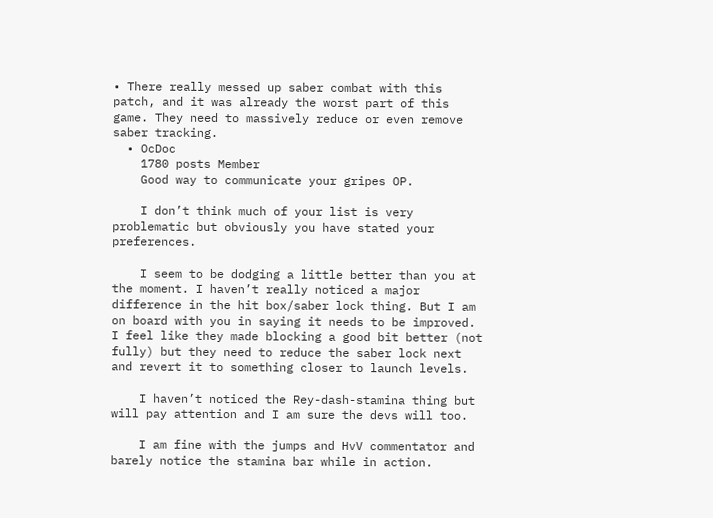• There really messed up saber combat with this patch, and it was already the worst part of this game. They need to massively reduce or even remove saber tracking.
  • OcDoc
    1780 posts Member
    Good way to communicate your gripes OP.

    I don’t think much of your list is very problematic but obviously you have stated your preferences.

    I seem to be dodging a little better than you at the moment. I haven’t really noticed a major difference in the hit box/saber lock thing. But I am on board with you in saying it needs to be improved. I feel like they made blocking a good bit better (not fully) but they need to reduce the saber lock next and revert it to something closer to launch levels.

    I haven’t noticed the Rey-dash-stamina thing but will pay attention and I am sure the devs will too.

    I am fine with the jumps and HvV commentator and barely notice the stamina bar while in action.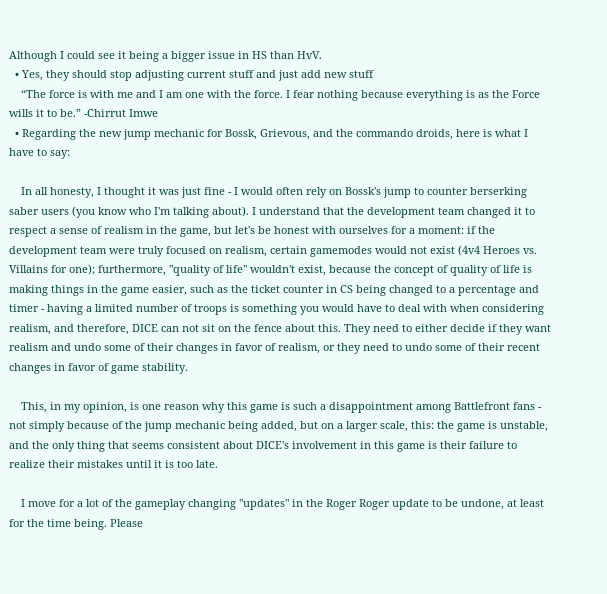Although I could see it being a bigger issue in HS than HvV.
  • Yes, they should stop adjusting current stuff and just add new stuff
    “The force is with me and I am one with the force. I fear nothing because everything is as the Force wills it to be.” -Chirrut Imwe
  • Regarding the new jump mechanic for Bossk, Grievous, and the commando droids, here is what I have to say:

    In all honesty, I thought it was just fine - I would often rely on Bossk's jump to counter berserking saber users (you know who I'm talking about). I understand that the development team changed it to respect a sense of realism in the game, but let's be honest with ourselves for a moment: if the development team were truly focused on realism, certain gamemodes would not exist (4v4 Heroes vs. Villains for one); furthermore, "quality of life" wouldn't exist, because the concept of quality of life is making things in the game easier, such as the ticket counter in CS being changed to a percentage and timer - having a limited number of troops is something you would have to deal with when considering realism, and therefore, DICE can not sit on the fence about this. They need to either decide if they want realism and undo some of their changes in favor of realism, or they need to undo some of their recent changes in favor of game stability.

    This, in my opinion, is one reason why this game is such a disappointment among Battlefront fans - not simply because of the jump mechanic being added, but on a larger scale, this: the game is unstable, and the only thing that seems consistent about DICE's involvement in this game is their failure to realize their mistakes until it is too late.

    I move for a lot of the gameplay changing "updates" in the Roger Roger update to be undone, at least for the time being. Please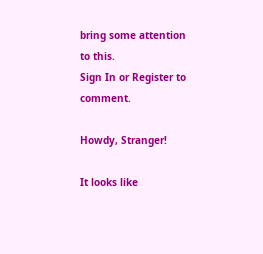bring some attention to this.
Sign In or Register to comment.

Howdy, Stranger!

It looks like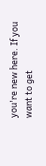you're new here. If you want to get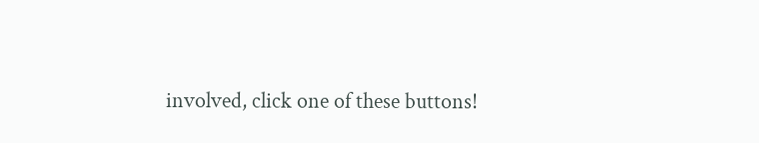involved, click one of these buttons!